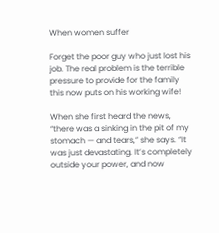When women suffer

Forget the poor guy who just lost his job. The real problem is the terrible pressure to provide for the family this now puts on his working wife!

When she first heard the news, “there was a sinking in the pit of my stomach — and tears,” she says. “It was just devastating. It’s completely outside your power, and now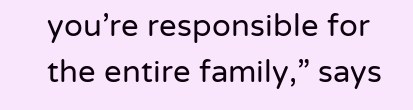you’re responsible for the entire family,” says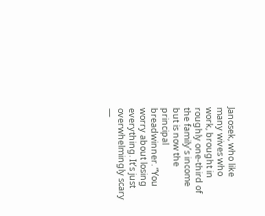Janosek, who like many wives who work, brought in roughly one-third of the family’s income but is now the principal breadwinner. “You worry about losing everything. It’s just overwhelmingly scary —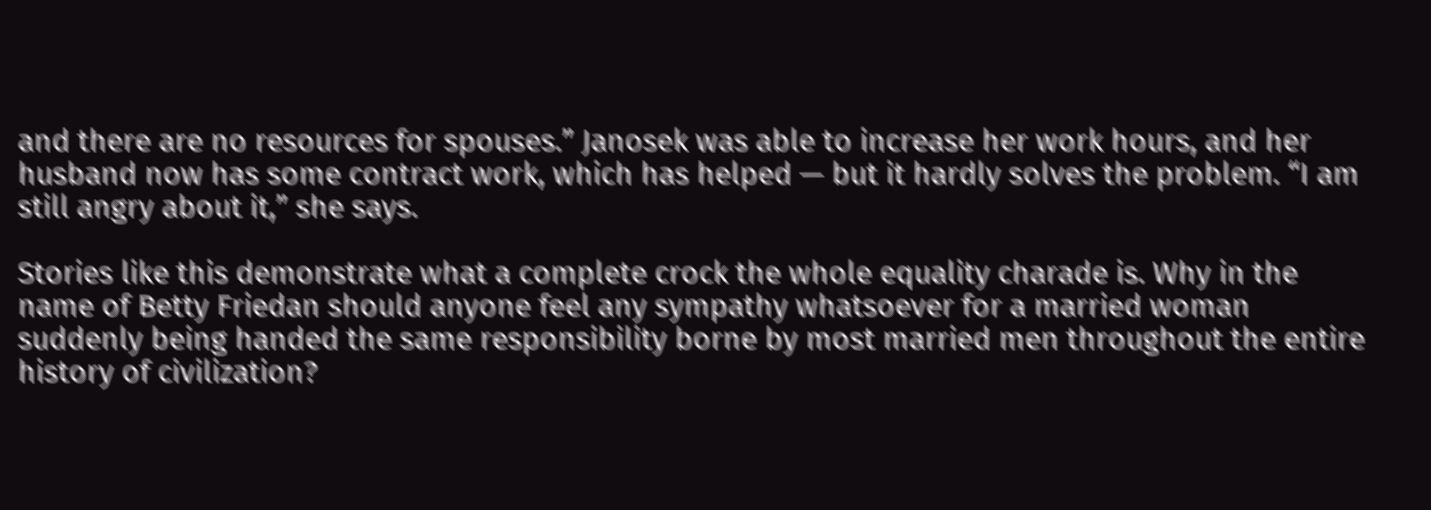and there are no resources for spouses.” Janosek was able to increase her work hours, and her husband now has some contract work, which has helped — but it hardly solves the problem. “I am still angry about it,” she says.

Stories like this demonstrate what a complete crock the whole equality charade is. Why in the name of Betty Friedan should anyone feel any sympathy whatsoever for a married woman suddenly being handed the same responsibility borne by most married men throughout the entire history of civilization?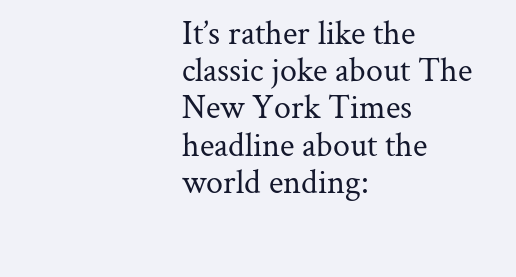It’s rather like the classic joke about The New York Times headline about the world ending: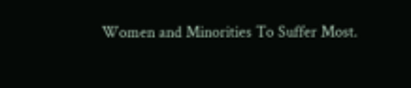Women and Minorities To Suffer Most.